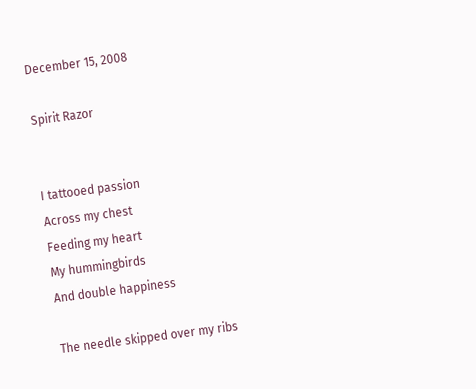December 15, 2008

Spirit Razor


I tattooed passion
Across my chest
Feeding my heart
My hummingbirds
And double happiness

The needle skipped over my ribs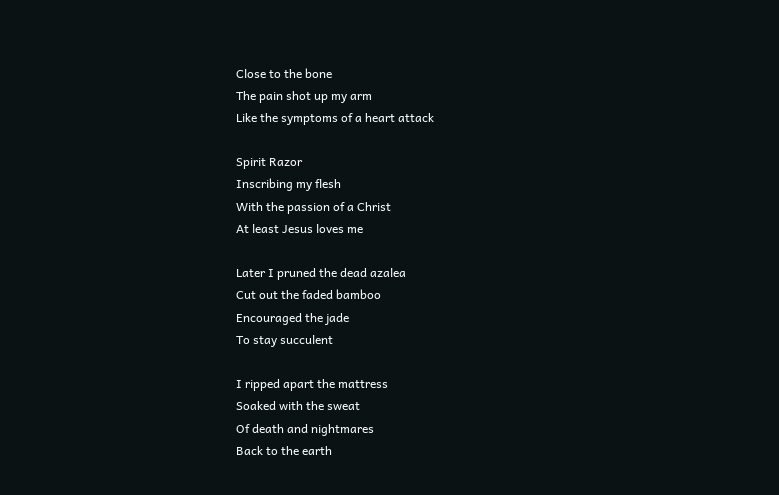Close to the bone
The pain shot up my arm
Like the symptoms of a heart attack

Spirit Razor
Inscribing my flesh
With the passion of a Christ
At least Jesus loves me

Later I pruned the dead azalea
Cut out the faded bamboo
Encouraged the jade
To stay succulent

I ripped apart the mattress
Soaked with the sweat
Of death and nightmares
Back to the earth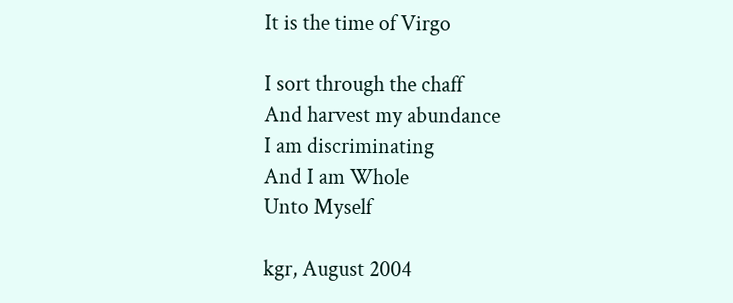It is the time of Virgo

I sort through the chaff
And harvest my abundance
I am discriminating
And I am Whole
Unto Myself

kgr, August 2004